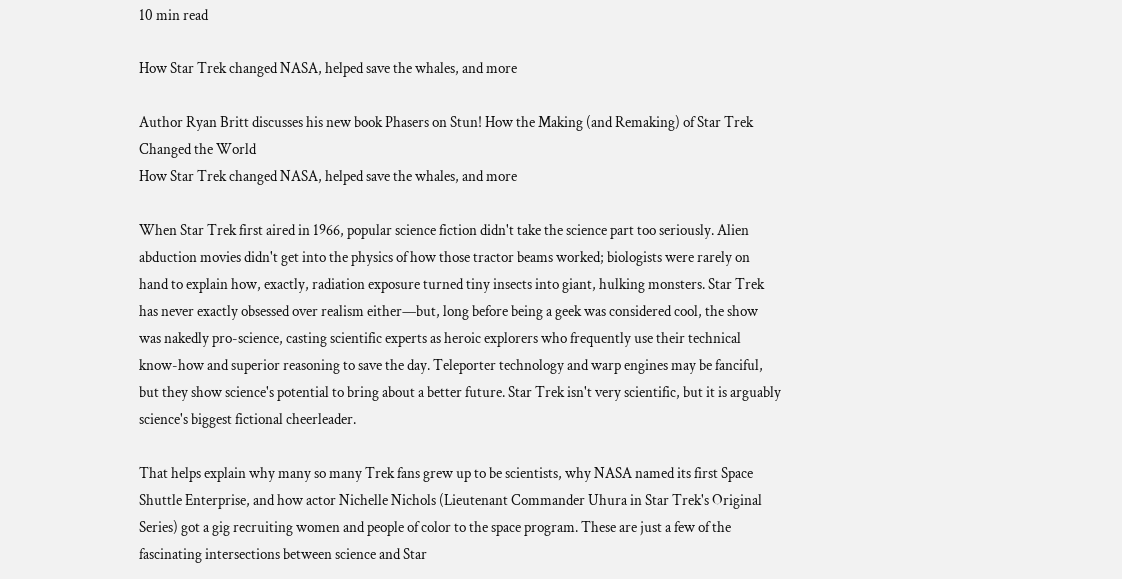10 min read

How Star Trek changed NASA, helped save the whales, and more

Author Ryan Britt discusses his new book Phasers on Stun! How the Making (and Remaking) of Star Trek Changed the World
How Star Trek changed NASA, helped save the whales, and more

When Star Trek first aired in 1966, popular science fiction didn't take the science part too seriously. Alien abduction movies didn't get into the physics of how those tractor beams worked; biologists were rarely on hand to explain how, exactly, radiation exposure turned tiny insects into giant, hulking monsters. Star Trek has never exactly obsessed over realism either—but, long before being a geek was considered cool, the show was nakedly pro-science, casting scientific experts as heroic explorers who frequently use their technical know-how and superior reasoning to save the day. Teleporter technology and warp engines may be fanciful, but they show science's potential to bring about a better future. Star Trek isn't very scientific, but it is arguably science's biggest fictional cheerleader.

That helps explain why many so many Trek fans grew up to be scientists, why NASA named its first Space Shuttle Enterprise, and how actor Nichelle Nichols (Lieutenant Commander Uhura in Star Trek's Original Series) got a gig recruiting women and people of color to the space program. These are just a few of the fascinating intersections between science and Star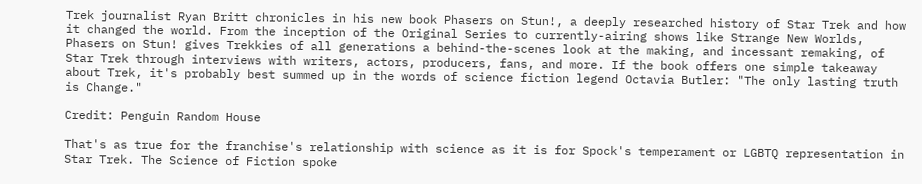Trek journalist Ryan Britt chronicles in his new book Phasers on Stun!, a deeply researched history of Star Trek and how it changed the world. From the inception of the Original Series to currently-airing shows like Strange New Worlds, Phasers on Stun! gives Trekkies of all generations a behind-the-scenes look at the making, and incessant remaking, of Star Trek through interviews with writers, actors, producers, fans, and more. If the book offers one simple takeaway about Trek, it's probably best summed up in the words of science fiction legend Octavia Butler: "The only lasting truth is Change."

Credit: Penguin Random House

That's as true for the franchise's relationship with science as it is for Spock's temperament or LGBTQ representation in Star Trek. The Science of Fiction spoke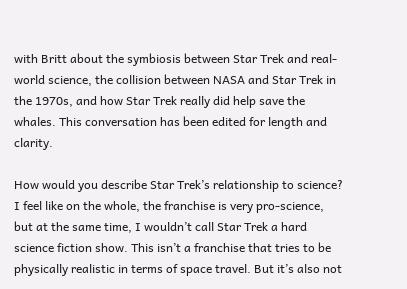with Britt about the symbiosis between Star Trek and real-world science, the collision between NASA and Star Trek in the 1970s, and how Star Trek really did help save the whales. This conversation has been edited for length and clarity.

How would you describe Star Trek’s relationship to science? I feel like on the whole, the franchise is very pro-science, but at the same time, I wouldn’t call Star Trek a hard science fiction show. This isn’t a franchise that tries to be physically realistic in terms of space travel. But it’s also not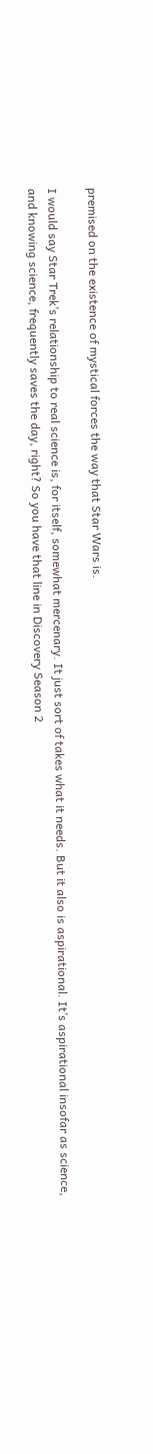premised on the existence of mystical forces the way that Star Wars is.

I would say Star Trek’s relationship to real science is, for itself, somewhat mercenary. It just sort of takes what it needs. But it also is aspirational. It’s aspirational insofar as science, and knowing science, frequently saves the day, right? So you have that line in Discovery Season 2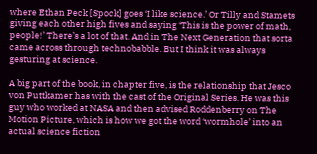where Ethan Peck [Spock] goes ‘I like science.’ Or Tilly and Stamets giving each other high fives and saying ‘This is the power of math, people!’ There’s a lot of that. And in The Next Generation that sorta came across through technobabble. But I think it was always gesturing at science.

A big part of the book, in chapter five, is the relationship that Jesco von Puttkamer has with the cast of the Original Series. He was this guy who worked at NASA and then advised Roddenberry on The Motion Picture, which is how we got the word ‘wormhole’ into an actual science fiction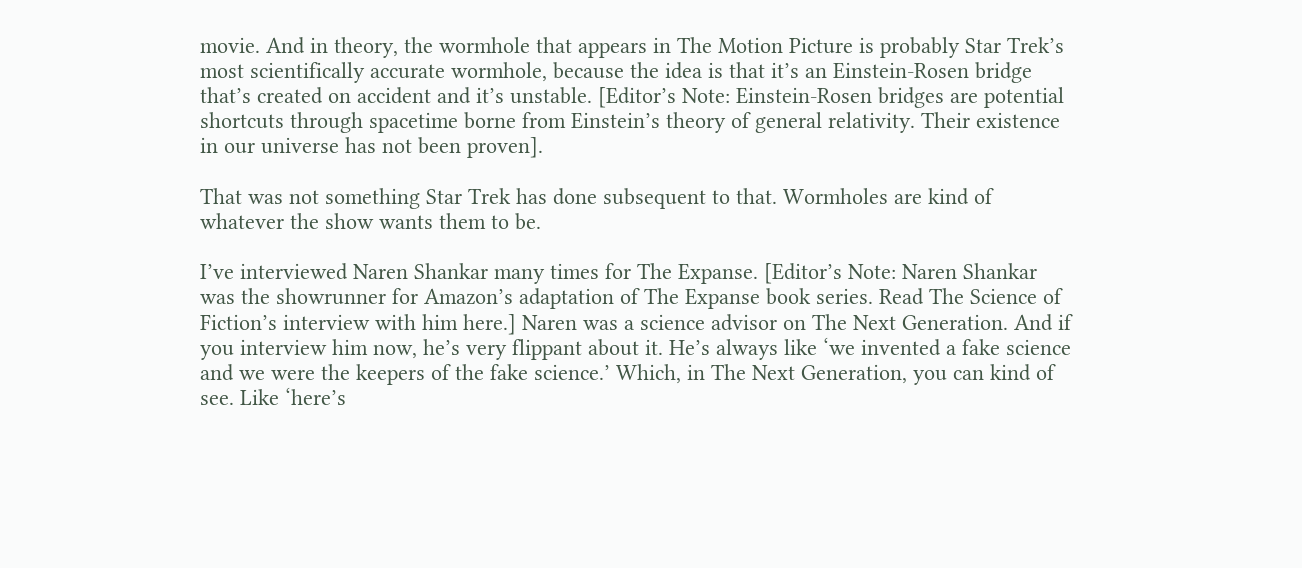movie. And in theory, the wormhole that appears in The Motion Picture is probably Star Trek’s most scientifically accurate wormhole, because the idea is that it’s an Einstein-Rosen bridge that’s created on accident and it’s unstable. [Editor’s Note: Einstein-Rosen bridges are potential shortcuts through spacetime borne from Einstein’s theory of general relativity. Their existence in our universe has not been proven].

That was not something Star Trek has done subsequent to that. Wormholes are kind of whatever the show wants them to be.

I’ve interviewed Naren Shankar many times for The Expanse. [Editor’s Note: Naren Shankar was the showrunner for Amazon’s adaptation of The Expanse book series. Read The Science of Fiction’s interview with him here.] Naren was a science advisor on The Next Generation. And if you interview him now, he’s very flippant about it. He’s always like ‘we invented a fake science and we were the keepers of the fake science.’ Which, in The Next Generation, you can kind of see. Like ‘here’s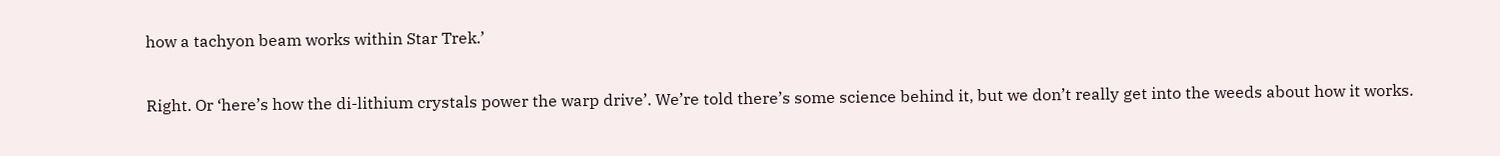how a tachyon beam works within Star Trek.’

Right. Or ‘here’s how the di-lithium crystals power the warp drive’. We’re told there’s some science behind it, but we don’t really get into the weeds about how it works.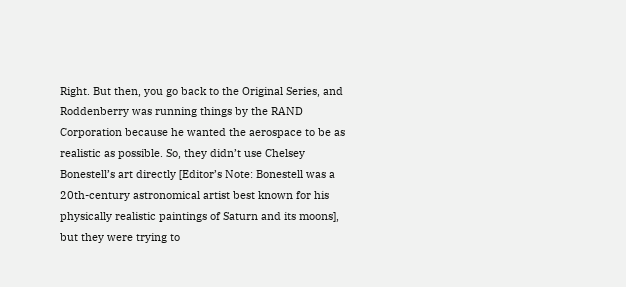Right. But then, you go back to the Original Series, and Roddenberry was running things by the RAND Corporation because he wanted the aerospace to be as realistic as possible. So, they didn’t use Chelsey Bonestell’s art directly [Editor’s Note: Bonestell was a 20th-century astronomical artist best known for his physically realistic paintings of Saturn and its moons], but they were trying to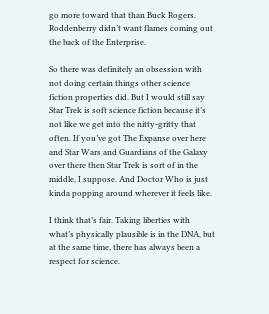go more toward that than Buck Rogers. Roddenberry didn’t want flames coming out the back of the Enterprise.

So there was definitely an obsession with not doing certain things other science fiction properties did. But I would still say Star Trek is soft science fiction because it’s not like we get into the nitty-gritty that often. If you’ve got The Expanse over here and Star Wars and Guardians of the Galaxy over there then Star Trek is sort of in the middle, I suppose. And Doctor Who is just kinda popping around wherever it feels like.

I think that’s fair. Taking liberties with what’s physically plausible is in the DNA, but at the same time, there has always been a respect for science.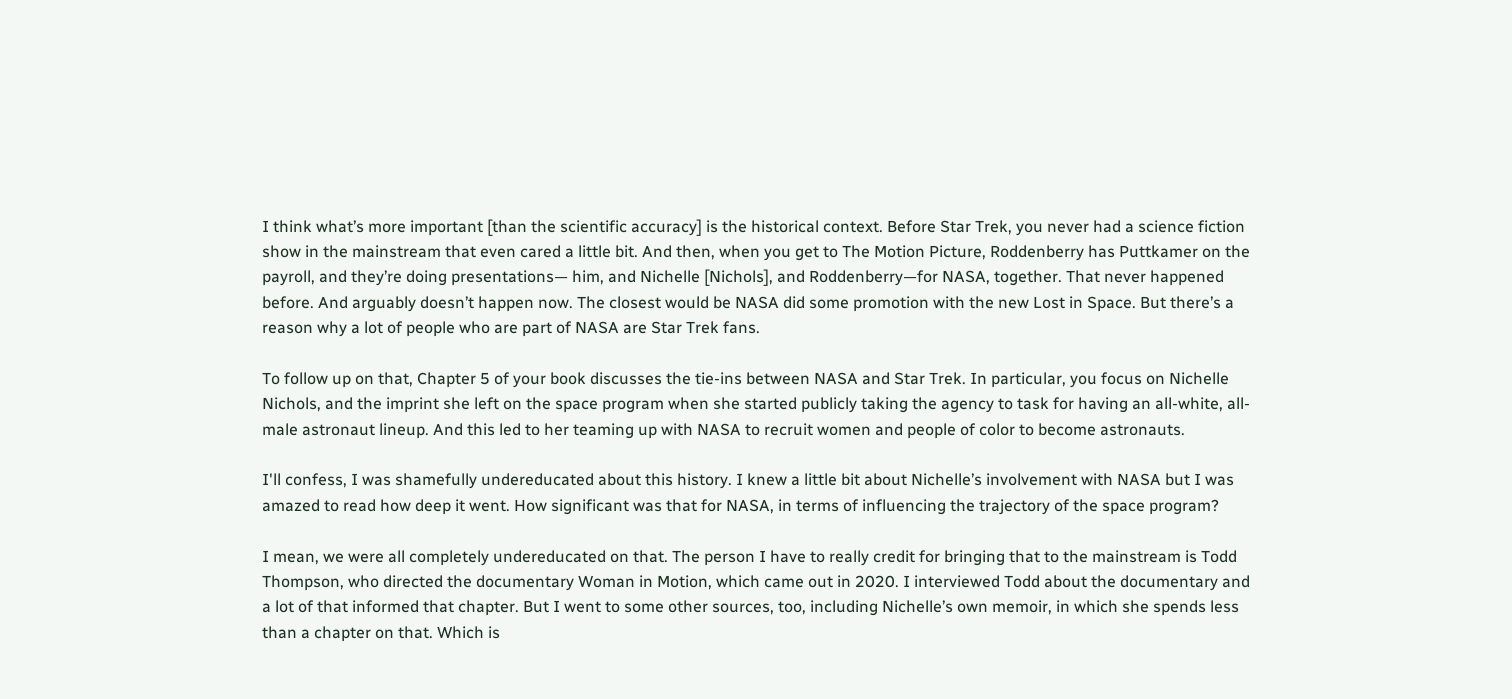I think what’s more important [than the scientific accuracy] is the historical context. Before Star Trek, you never had a science fiction show in the mainstream that even cared a little bit. And then, when you get to The Motion Picture, Roddenberry has Puttkamer on the payroll, and they’re doing presentations— him, and Nichelle [Nichols], and Roddenberry—for NASA, together. That never happened before. And arguably doesn’t happen now. The closest would be NASA did some promotion with the new Lost in Space. But there’s a reason why a lot of people who are part of NASA are Star Trek fans.

To follow up on that, Chapter 5 of your book discusses the tie-ins between NASA and Star Trek. In particular, you focus on Nichelle Nichols, and the imprint she left on the space program when she started publicly taking the agency to task for having an all-white, all-male astronaut lineup. And this led to her teaming up with NASA to recruit women and people of color to become astronauts.

I'll confess, I was shamefully undereducated about this history. I knew a little bit about Nichelle’s involvement with NASA but I was amazed to read how deep it went. How significant was that for NASA, in terms of influencing the trajectory of the space program?

I mean, we were all completely undereducated on that. The person I have to really credit for bringing that to the mainstream is Todd Thompson, who directed the documentary Woman in Motion, which came out in 2020. I interviewed Todd about the documentary and a lot of that informed that chapter. But I went to some other sources, too, including Nichelle’s own memoir, in which she spends less than a chapter on that. Which is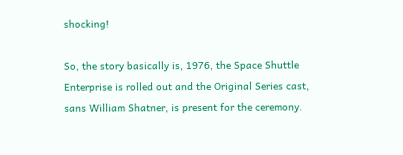shocking!

So, the story basically is, 1976, the Space Shuttle Enterprise is rolled out and the Original Series cast, sans William Shatner, is present for the ceremony.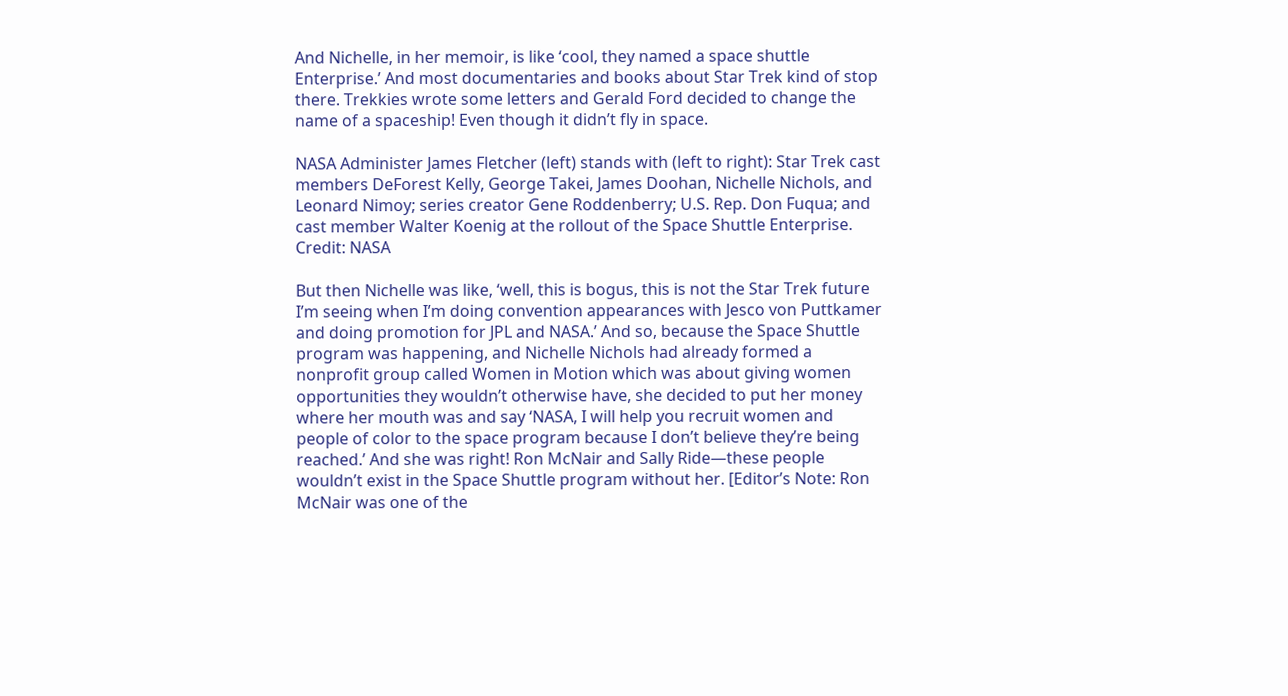And Nichelle, in her memoir, is like ‘cool, they named a space shuttle Enterprise.’ And most documentaries and books about Star Trek kind of stop there. Trekkies wrote some letters and Gerald Ford decided to change the name of a spaceship! Even though it didn’t fly in space.

NASA Administer James Fletcher (left) stands with (left to right): Star Trek cast members DeForest Kelly, George Takei, James Doohan, Nichelle Nichols, and Leonard Nimoy; series creator Gene Roddenberry; U.S. Rep. Don Fuqua; and cast member Walter Koenig at the rollout of the Space Shuttle Enterprise. Credit: NASA

But then Nichelle was like, ‘well, this is bogus, this is not the Star Trek future I’m seeing when I’m doing convention appearances with Jesco von Puttkamer and doing promotion for JPL and NASA.’ And so, because the Space Shuttle program was happening, and Nichelle Nichols had already formed a nonprofit group called Women in Motion which was about giving women opportunities they wouldn’t otherwise have, she decided to put her money where her mouth was and say ‘NASA, I will help you recruit women and people of color to the space program because I don’t believe they’re being reached.’ And she was right! Ron McNair and Sally Ride—these people wouldn’t exist in the Space Shuttle program without her. [Editor’s Note: Ron McNair was one of the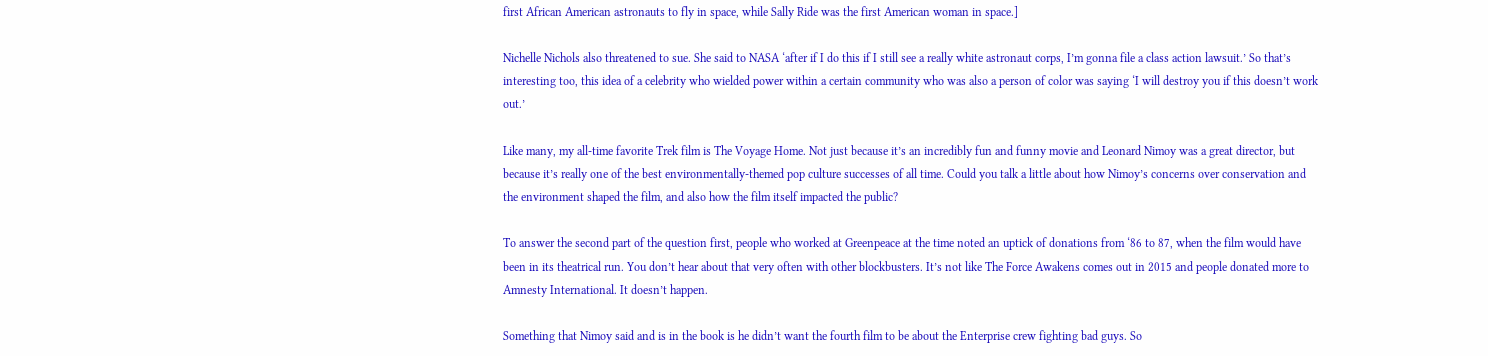first African American astronauts to fly in space, while Sally Ride was the first American woman in space.]

Nichelle Nichols also threatened to sue. She said to NASA ‘after if I do this if I still see a really white astronaut corps, I’m gonna file a class action lawsuit.’ So that’s interesting too, this idea of a celebrity who wielded power within a certain community who was also a person of color was saying ‘I will destroy you if this doesn’t work out.’

Like many, my all-time favorite Trek film is The Voyage Home. Not just because it’s an incredibly fun and funny movie and Leonard Nimoy was a great director, but because it’s really one of the best environmentally-themed pop culture successes of all time. Could you talk a little about how Nimoy’s concerns over conservation and the environment shaped the film, and also how the film itself impacted the public?

To answer the second part of the question first, people who worked at Greenpeace at the time noted an uptick of donations from ‘86 to 87, when the film would have been in its theatrical run. You don’t hear about that very often with other blockbusters. It’s not like The Force Awakens comes out in 2015 and people donated more to Amnesty International. It doesn’t happen.

Something that Nimoy said and is in the book is he didn’t want the fourth film to be about the Enterprise crew fighting bad guys. So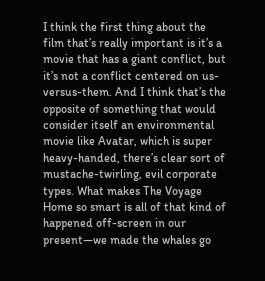I think the first thing about the film that’s really important is it’s a movie that has a giant conflict, but it’s not a conflict centered on us-versus-them. And I think that’s the opposite of something that would consider itself an environmental movie like Avatar, which is super heavy-handed, there’s clear sort of mustache-twirling, evil corporate types. What makes The Voyage Home so smart is all of that kind of happened off-screen in our present—we made the whales go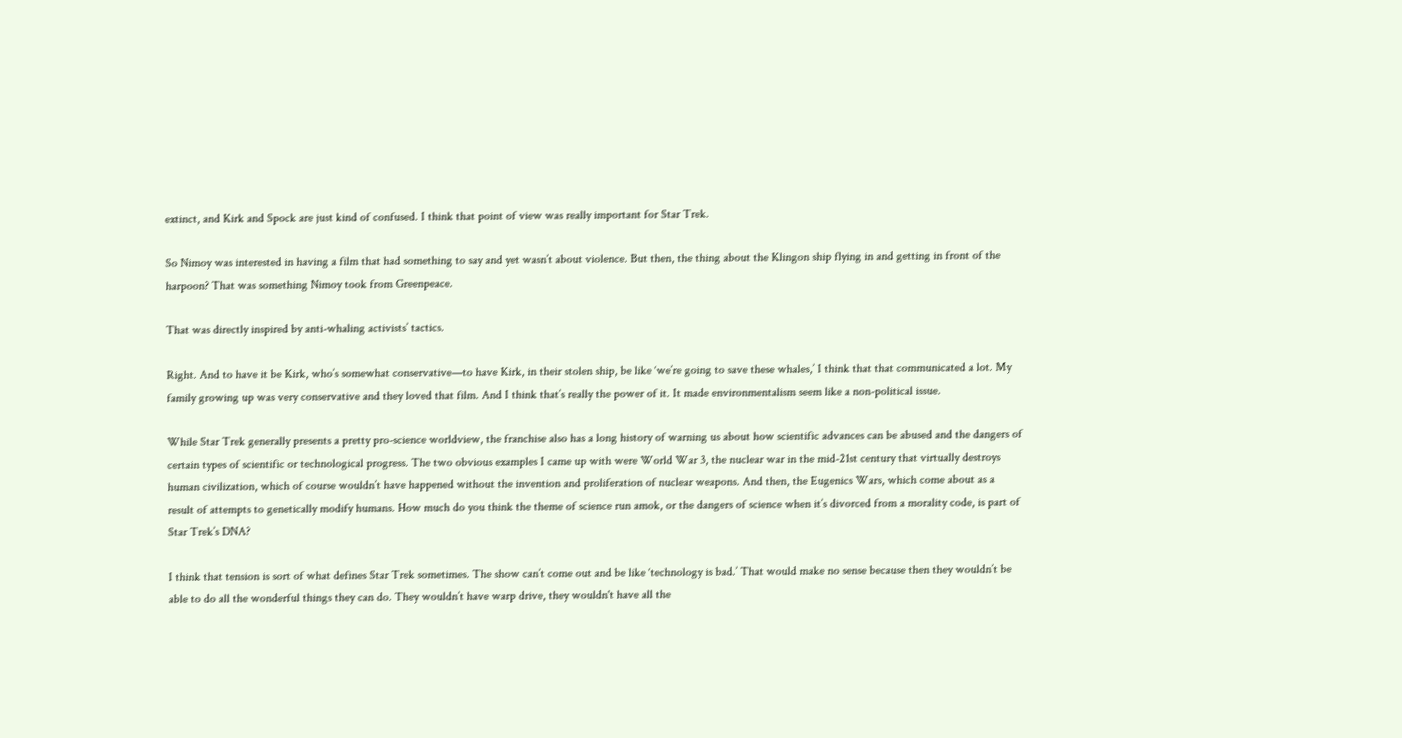extinct, and Kirk and Spock are just kind of confused. I think that point of view was really important for Star Trek.

So Nimoy was interested in having a film that had something to say and yet wasn’t about violence. But then, the thing about the Klingon ship flying in and getting in front of the harpoon? That was something Nimoy took from Greenpeace.

That was directly inspired by anti-whaling activists’ tactics.

Right. And to have it be Kirk, who’s somewhat conservative—to have Kirk, in their stolen ship, be like ‘we’re going to save these whales,’ I think that that communicated a lot. My family growing up was very conservative and they loved that film. And I think that’s really the power of it. It made environmentalism seem like a non-political issue.

While Star Trek generally presents a pretty pro-science worldview, the franchise also has a long history of warning us about how scientific advances can be abused and the dangers of certain types of scientific or technological progress. The two obvious examples I came up with were World War 3, the nuclear war in the mid-21st century that virtually destroys human civilization, which of course wouldn’t have happened without the invention and proliferation of nuclear weapons. And then, the Eugenics Wars, which come about as a result of attempts to genetically modify humans. How much do you think the theme of science run amok, or the dangers of science when it’s divorced from a morality code, is part of Star Trek’s DNA?

I think that tension is sort of what defines Star Trek sometimes. The show can’t come out and be like ‘technology is bad.’ That would make no sense because then they wouldn’t be able to do all the wonderful things they can do. They wouldn’t have warp drive, they wouldn't have all the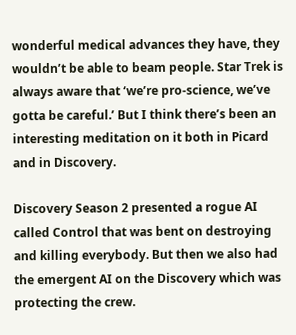wonderful medical advances they have, they wouldn’t be able to beam people. Star Trek is always aware that ‘we’re pro-science, we’ve gotta be careful.’ But I think there’s been an interesting meditation on it both in Picard and in Discovery.

Discovery Season 2 presented a rogue AI called Control that was bent on destroying and killing everybody. But then we also had the emergent AI on the Discovery which was protecting the crew.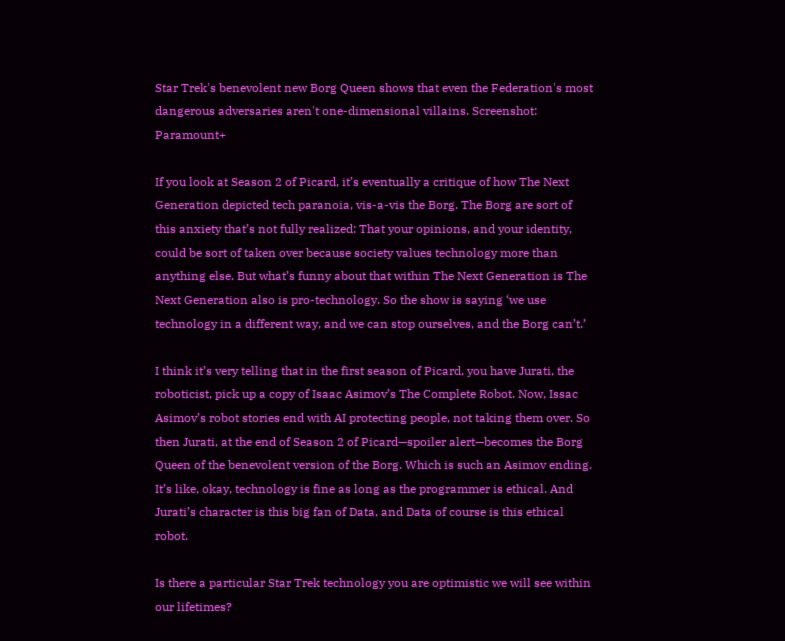Star Trek's benevolent new Borg Queen shows that even the Federation's most dangerous adversaries aren't one-dimensional villains. Screenshot: Paramount+

If you look at Season 2 of Picard, it’s eventually a critique of how The Next Generation depicted tech paranoia, vis-a-vis the Borg. The Borg are sort of this anxiety that’s not fully realized: That your opinions, and your identity, could be sort of taken over because society values technology more than anything else. But what’s funny about that within The Next Generation is The Next Generation also is pro-technology. So the show is saying ‘we use technology in a different way, and we can stop ourselves, and the Borg can’t.’

I think it’s very telling that in the first season of Picard, you have Jurati, the roboticist, pick up a copy of Isaac Asimov’s The Complete Robot. Now, Issac Asimov’s robot stories end with AI protecting people, not taking them over. So then Jurati, at the end of Season 2 of Picard—spoiler alert—becomes the Borg Queen of the benevolent version of the Borg. Which is such an Asimov ending. It’s like, okay, technology is fine as long as the programmer is ethical. And Jurati’s character is this big fan of Data, and Data of course is this ethical robot.

Is there a particular Star Trek technology you are optimistic we will see within our lifetimes?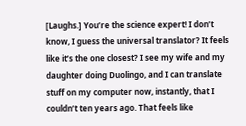[Laughs.] You’re the science expert! I don’t know, I guess the universal translator? It feels like it’s the one closest? I see my wife and my daughter doing Duolingo, and I can translate stuff on my computer now, instantly, that I couldn’t ten years ago. That feels like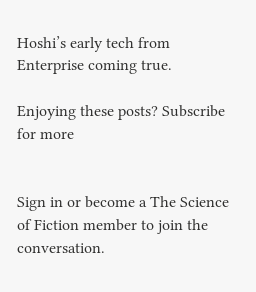Hoshi’s early tech from Enterprise coming true.

Enjoying these posts? Subscribe for more


Sign in or become a The Science of Fiction member to join the conversation.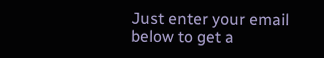Just enter your email below to get a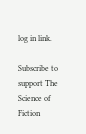log in link.

Subscribe to support The Science of Fiction